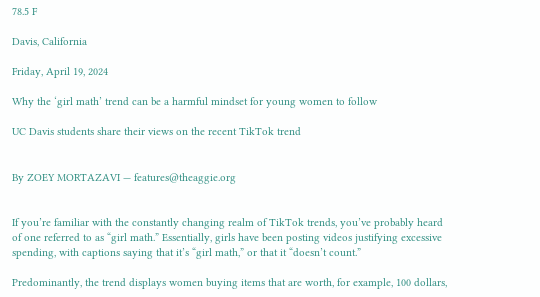78.5 F

Davis, California

Friday, April 19, 2024

Why the ‘girl math’ trend can be a harmful mindset for young women to follow

UC Davis students share their views on the recent TikTok trend


By ZOEY MORTAZAVI — features@theaggie.org


If you’re familiar with the constantly changing realm of TikTok trends, you’ve probably heard of one referred to as “girl math.” Essentially, girls have been posting videos justifying excessive spending, with captions saying that it’s “girl math,” or that it “doesn’t count.”

Predominantly, the trend displays women buying items that are worth, for example, 100 dollars,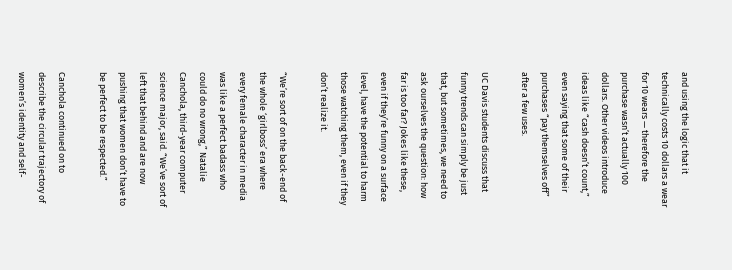and using the logic that it technically costs 10 dollars a wear for 10 wears — therefore the purchase wasn’t actually 100 dollars. Other videos introduce ideas like “cash doesn’t count,” even saying that some of their purchases “pay themselves off” after a few uses.

UC Davis students discuss that funny trends can simply be just that, but sometimes, we need to ask ourselves the question: how far is too far? Jokes like these, even if they’re funny on a surface level, have the potential to harm those watching them, even if they don’t realize it.

“We’re sort of on the back-end of the whole ‘girlboss’ era where every female character in media was like a perfect badass who could do no wrong,” Natalie Canchola, third-year computer science major, said. “We’ve sort of left that behind and are now pushing that women don’t have to be perfect to be respected.”

Canchola continued on to describe the circular trajectory of women’s identity and self-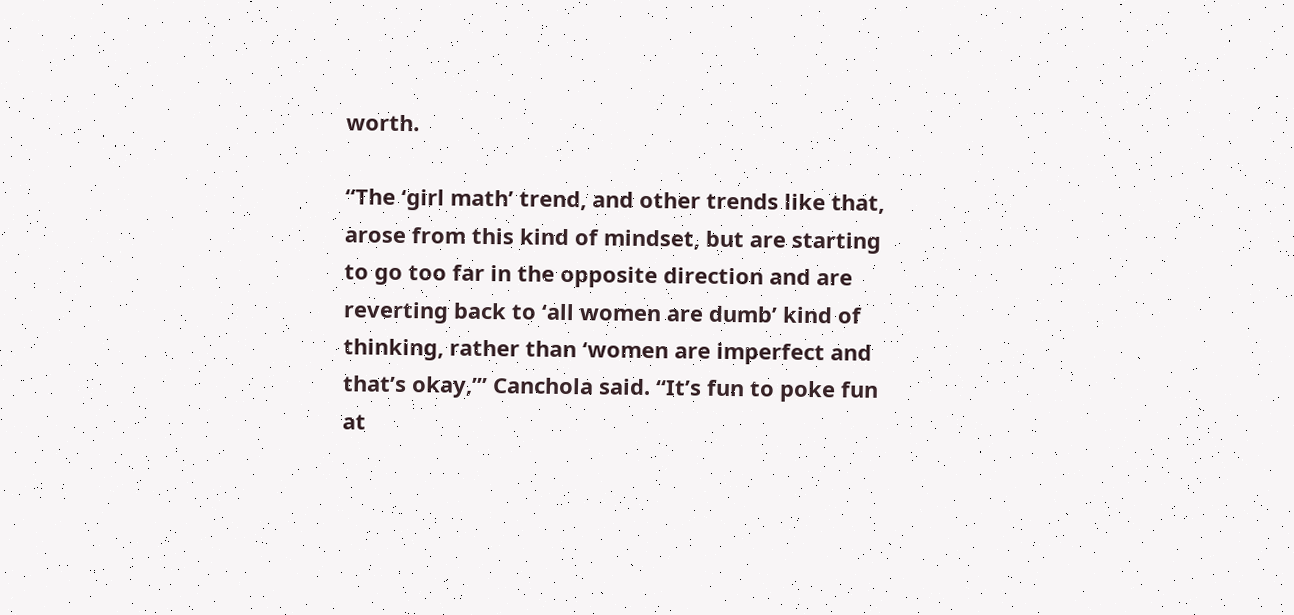worth.

“The ‘girl math’ trend, and other trends like that, arose from this kind of mindset, but are starting to go too far in the opposite direction and are reverting back to ‘all women are dumb’ kind of thinking, rather than ‘women are imperfect and that’s okay,’” Canchola said. “It’s fun to poke fun at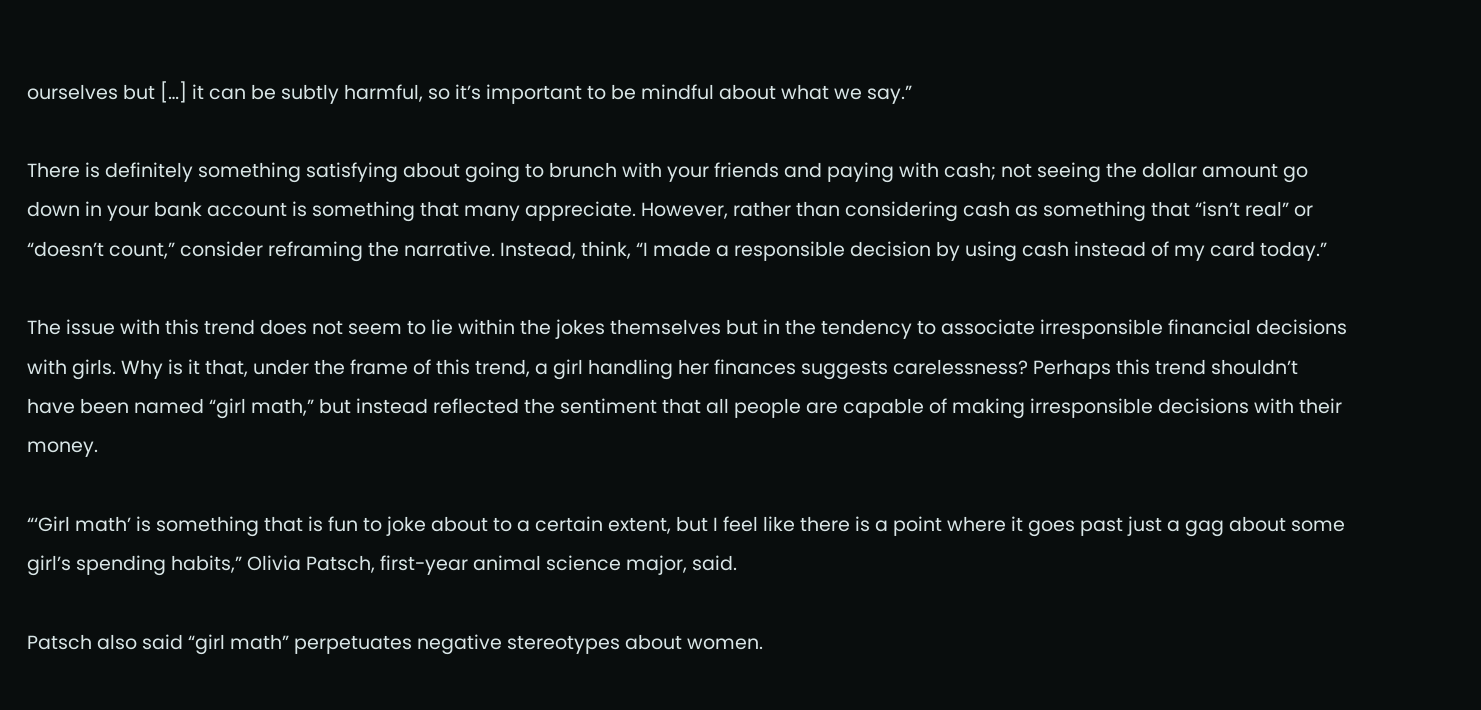ourselves but […] it can be subtly harmful, so it’s important to be mindful about what we say.”

There is definitely something satisfying about going to brunch with your friends and paying with cash; not seeing the dollar amount go down in your bank account is something that many appreciate. However, rather than considering cash as something that “isn’t real” or “doesn’t count,” consider reframing the narrative. Instead, think, “I made a responsible decision by using cash instead of my card today.”

The issue with this trend does not seem to lie within the jokes themselves but in the tendency to associate irresponsible financial decisions with girls. Why is it that, under the frame of this trend, a girl handling her finances suggests carelessness? Perhaps this trend shouldn’t have been named “girl math,” but instead reflected the sentiment that all people are capable of making irresponsible decisions with their money.

“‘Girl math’ is something that is fun to joke about to a certain extent, but I feel like there is a point where it goes past just a gag about some girl’s spending habits,” Olivia Patsch, first-year animal science major, said.

Patsch also said “girl math” perpetuates negative stereotypes about women.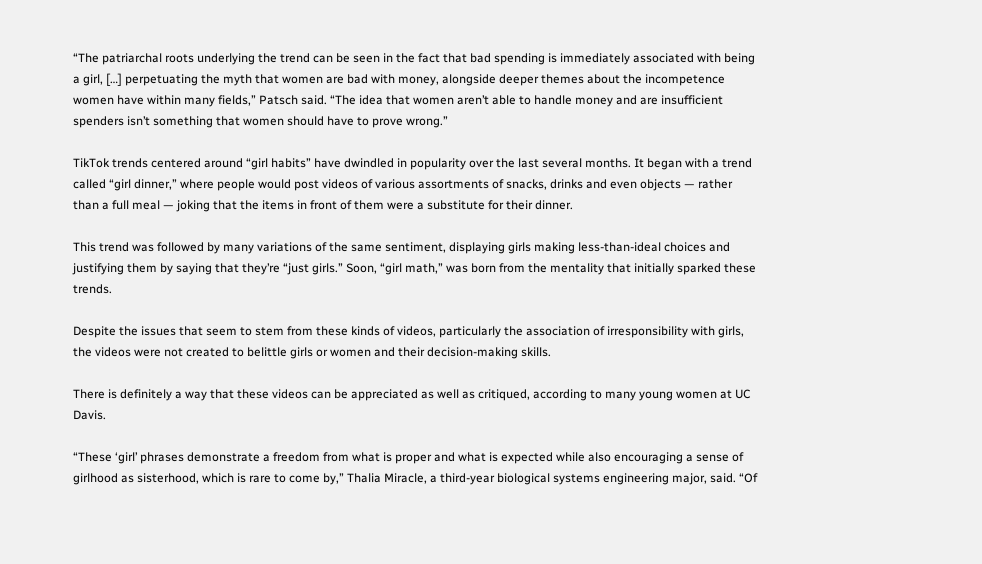“The patriarchal roots underlying the trend can be seen in the fact that bad spending is immediately associated with being a girl, […] perpetuating the myth that women are bad with money, alongside deeper themes about the incompetence women have within many fields,” Patsch said. “The idea that women aren’t able to handle money and are insufficient spenders isn’t something that women should have to prove wrong.”

TikTok trends centered around “girl habits” have dwindled in popularity over the last several months. It began with a trend called “girl dinner,” where people would post videos of various assortments of snacks, drinks and even objects — rather than a full meal — joking that the items in front of them were a substitute for their dinner.

This trend was followed by many variations of the same sentiment, displaying girls making less-than-ideal choices and justifying them by saying that they’re “just girls.” Soon, “girl math,” was born from the mentality that initially sparked these trends.

Despite the issues that seem to stem from these kinds of videos, particularly the association of irresponsibility with girls, the videos were not created to belittle girls or women and their decision-making skills.

There is definitely a way that these videos can be appreciated as well as critiqued, according to many young women at UC Davis.

“These ‘girl’ phrases demonstrate a freedom from what is proper and what is expected while also encouraging a sense of girlhood as sisterhood, which is rare to come by,” Thalia Miracle, a third-year biological systems engineering major, said. “Of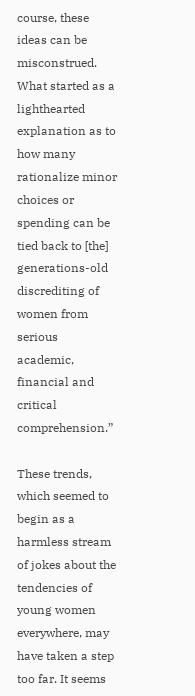course, these ideas can be misconstrued. What started as a lighthearted explanation as to how many rationalize minor choices or spending can be tied back to [the] generations-old discrediting of women from serious academic, financial and critical comprehension.”

These trends, which seemed to begin as a harmless stream of jokes about the tendencies of young women everywhere, may have taken a step too far. It seems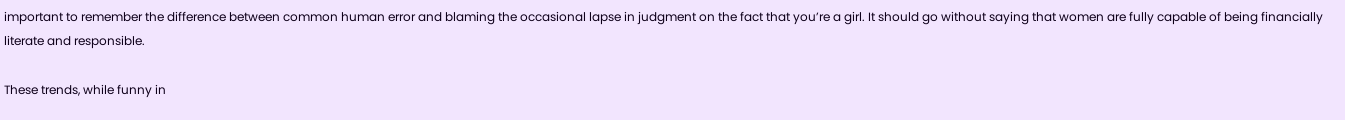important to remember the difference between common human error and blaming the occasional lapse in judgment on the fact that you’re a girl. It should go without saying that women are fully capable of being financially literate and responsible.

These trends, while funny in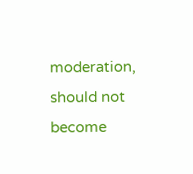moderation, should not become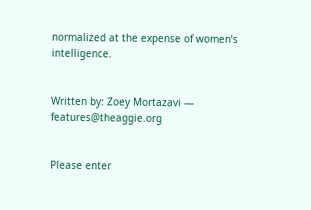normalized at the expense of women’s intelligence.


Written by: Zoey Mortazavi — features@theaggie.org


Please enter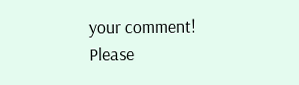your comment!
Please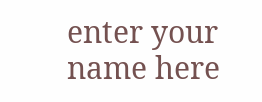enter your name here